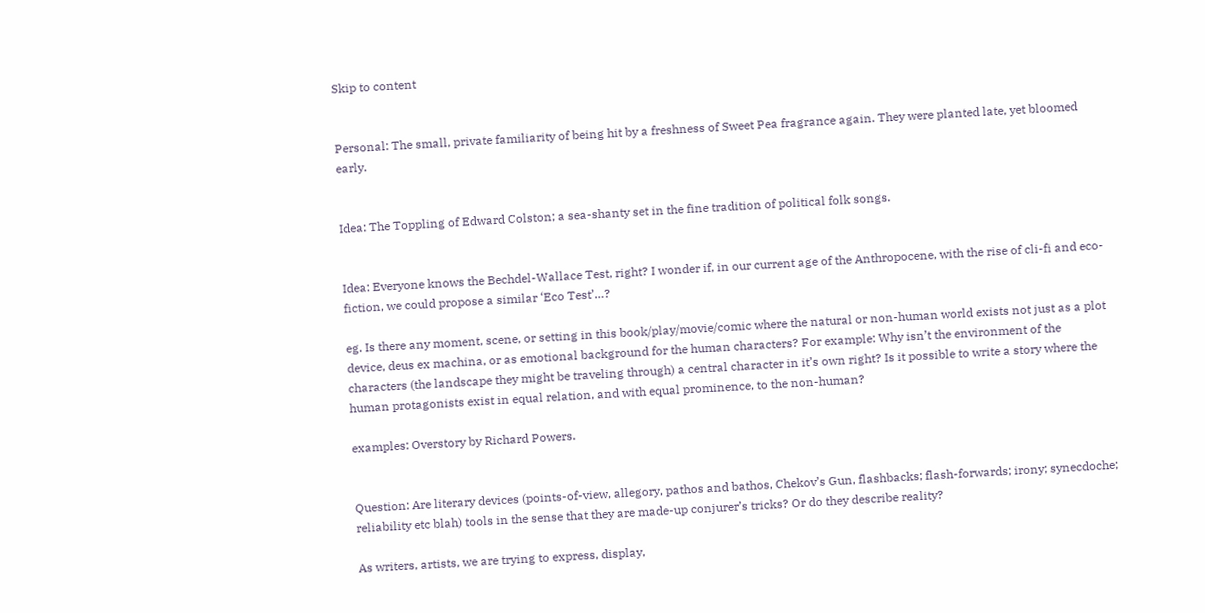Skip to content


Personal: The small, private familiarity of being hit by a freshness of Sweet Pea fragrance again. They were planted late, yet bloomed early.


Idea: The Toppling of Edward Colston; a sea-shanty set in the fine tradition of political folk songs.


Idea: Everyone knows the Bechdel-Wallace Test, right? I wonder if, in our current age of the Anthropocene, with the rise of cli-fi and eco-fiction, we could propose a similar ‘Eco Test’…?

eg. Is there any moment, scene, or setting in this book/play/movie/comic where the natural or non-human world exists not just as a plot device, deus ex machina, or as emotional background for the human characters? For example: Why isn’t the environment of the characters (the landscape they might be traveling through) a central character in it’s own right? Is it possible to write a story where the human protagonists exist in equal relation, and with equal prominence, to the non-human?

examples: Overstory by Richard Powers.


Question: Are literary devices (points-of-view, allegory, pathos and bathos, Chekov’s Gun, flashbacks; flash-forwards; irony; synecdoche; reliability etc blah) tools in the sense that they are made-up conjurer’s tricks? Or do they describe reality?

As writers, artists, we are trying to express, display,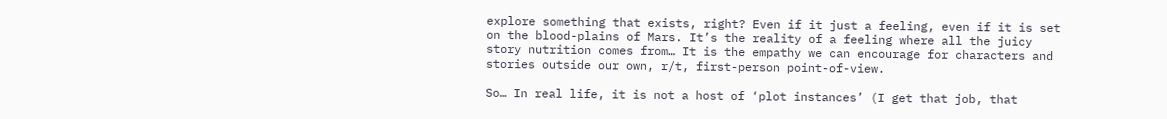explore something that exists, right? Even if it just a feeling, even if it is set on the blood-plains of Mars. It’s the reality of a feeling where all the juicy story nutrition comes from… It is the empathy we can encourage for characters and stories outside our own, r/t, first-person point-of-view.

So… In real life, it is not a host of ‘plot instances’ (I get that job, that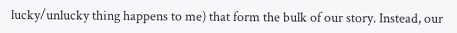lucky/unlucky thing happens to me) that form the bulk of our story. Instead, our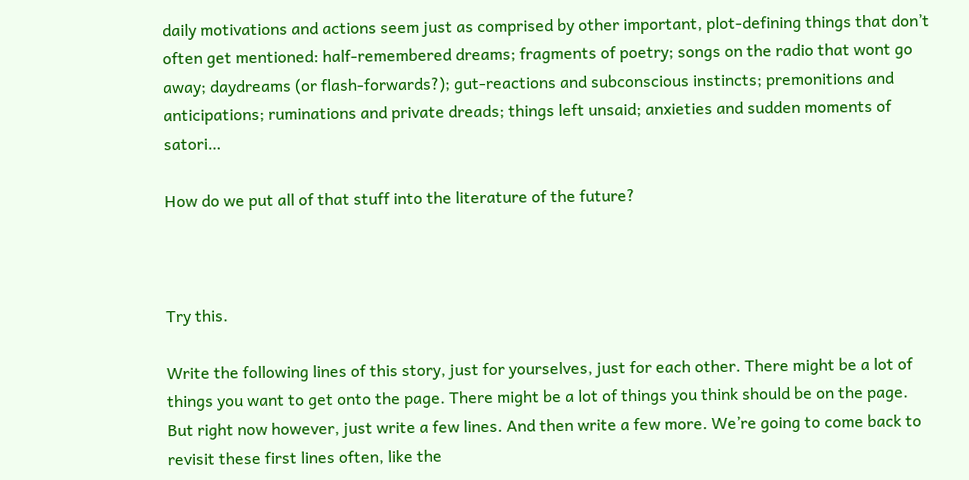daily motivations and actions seem just as comprised by other important, plot-defining things that don’t often get mentioned: half-remembered dreams; fragments of poetry; songs on the radio that wont go away; daydreams (or flash-forwards?); gut-reactions and subconscious instincts; premonitions and anticipations; ruminations and private dreads; things left unsaid; anxieties and sudden moments of satori…

How do we put all of that stuff into the literature of the future?



Try this.

Write the following lines of this story, just for yourselves, just for each other. There might be a lot of things you want to get onto the page. There might be a lot of things you think should be on the page. But right now however, just write a few lines. And then write a few more. We’re going to come back to revisit these first lines often, like the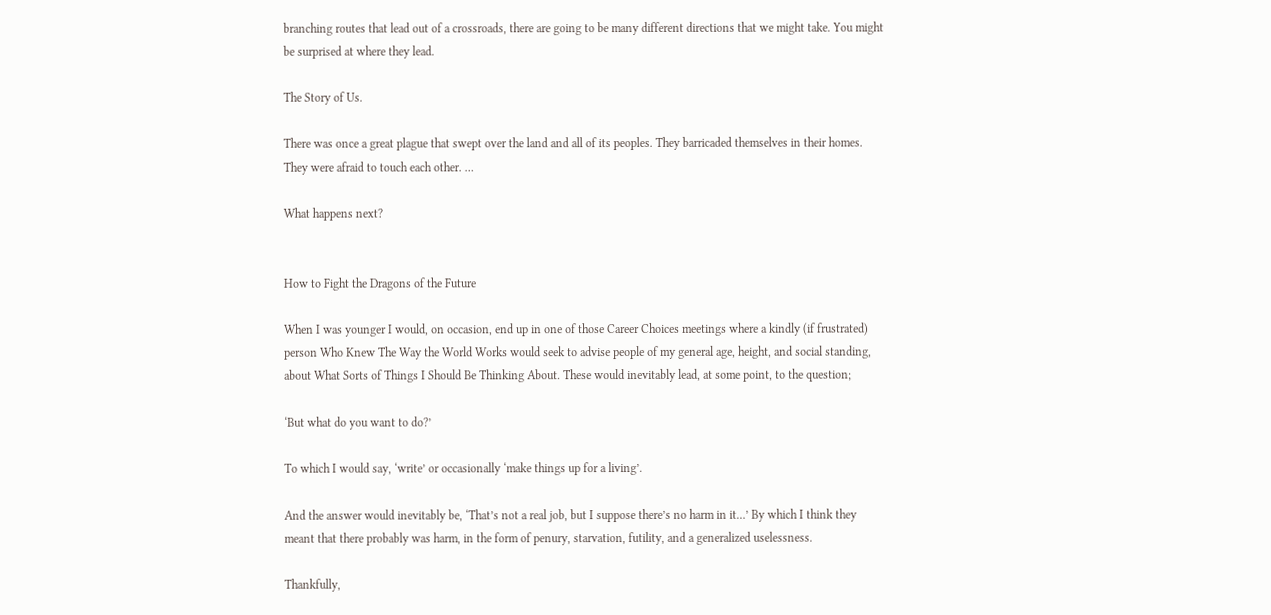branching routes that lead out of a crossroads, there are going to be many different directions that we might take. You might be surprised at where they lead.

The Story of Us.

There was once a great plague that swept over the land and all of its peoples. They barricaded themselves in their homes. They were afraid to touch each other. …

What happens next?


How to Fight the Dragons of the Future

When I was younger I would, on occasion, end up in one of those Career Choices meetings where a kindly (if frustrated) person Who Knew The Way the World Works would seek to advise people of my general age, height, and social standing, about What Sorts of Things I Should Be Thinking About. These would inevitably lead, at some point, to the question;

‘But what do you want to do?’

To which I would say, ‘write’ or occasionally ‘make things up for a living’.

And the answer would inevitably be, ‘That’s not a real job, but I suppose there’s no harm in it…’ By which I think they meant that there probably was harm, in the form of penury, starvation, futility, and a generalized uselessness.

Thankfully,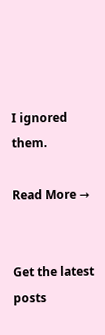I ignored them.

Read More →


Get the latest posts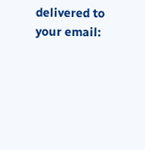delivered to your email: